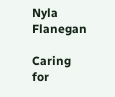Nyla Flanegan

Caring for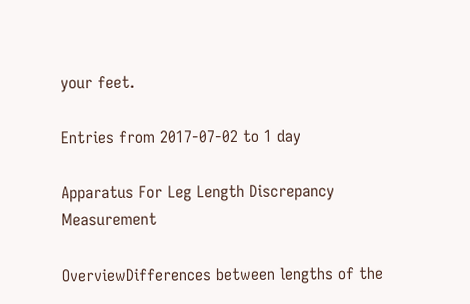your feet.

Entries from 2017-07-02 to 1 day

Apparatus For Leg Length Discrepancy Measurement

OverviewDifferences between lengths of the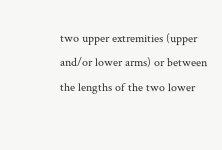two upper extremities (upper and/or lower arms) or between the lengths of the two lower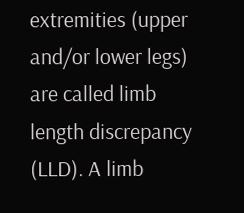extremities (upper and/or lower legs) are called limb length discrepancy (LLD). A limb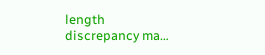length discrepancy ma…